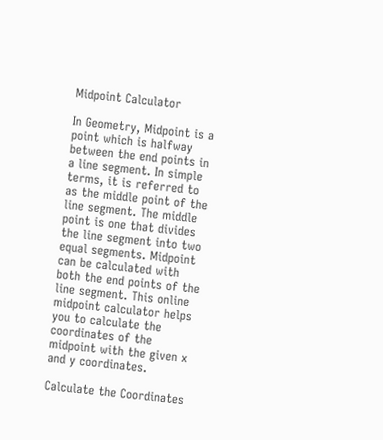Midpoint Calculator

In Geometry, Midpoint is a point which is halfway between the end points in a line segment. In simple terms, it is referred to as the middle point of the line segment. The middle point is one that divides the line segment into two equal segments. Midpoint can be calculated with both the end points of the line segment. This online midpoint calculator helps you to calculate the coordinates of the midpoint with the given x and y coordinates.

Calculate the Coordinates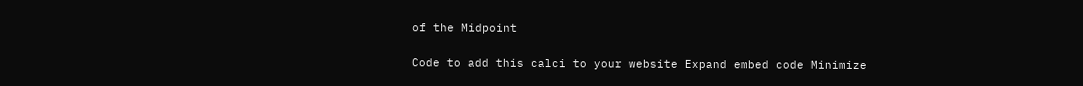of the Midpoint

Code to add this calci to your website Expand embed code Minimize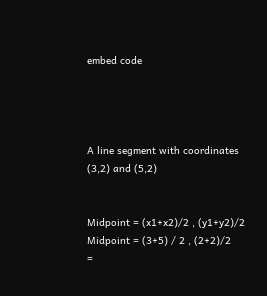embed code




A line segment with coordinates (3,2) and (5,2)


Midpoint = (x1+x2)/2 , (y1+y2)/2
Midpoint = (3+5) / 2 , (2+2)/2
=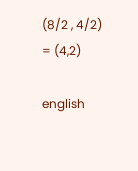(8/2 , 4/2)
= (4,2)

english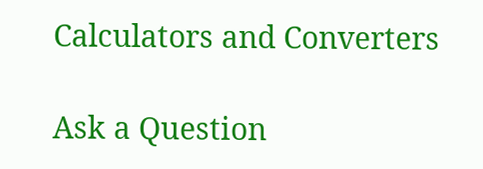Calculators and Converters

Ask a Question